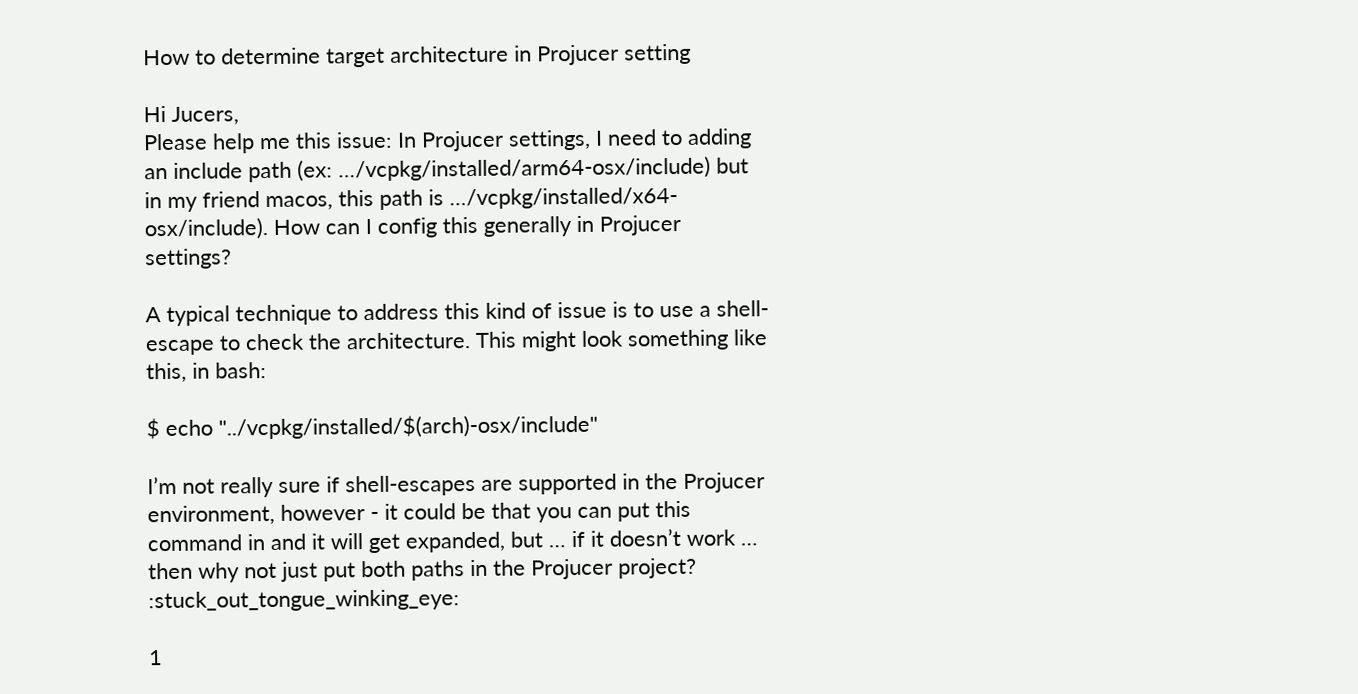How to determine target architecture in Projucer setting

Hi Jucers,
Please help me this issue: In Projucer settings, I need to adding an include path (ex: …/vcpkg/installed/arm64-osx/include) but in my friend macos, this path is …/vcpkg/installed/x64-osx/include). How can I config this generally in Projucer settings?

A typical technique to address this kind of issue is to use a shell-escape to check the architecture. This might look something like this, in bash:

$ echo "../vcpkg/installed/$(arch)-osx/include"

I’m not really sure if shell-escapes are supported in the Projucer environment, however - it could be that you can put this command in and it will get expanded, but … if it doesn’t work … then why not just put both paths in the Projucer project? :stuck_out_tongue_winking_eye:

1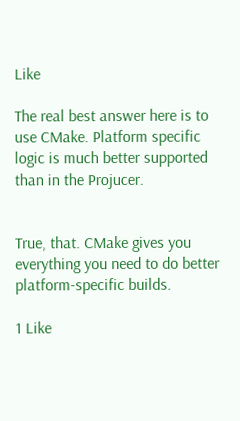Like

The real best answer here is to use CMake. Platform specific logic is much better supported than in the Projucer.


True, that. CMake gives you everything you need to do better platform-specific builds.

1 Like